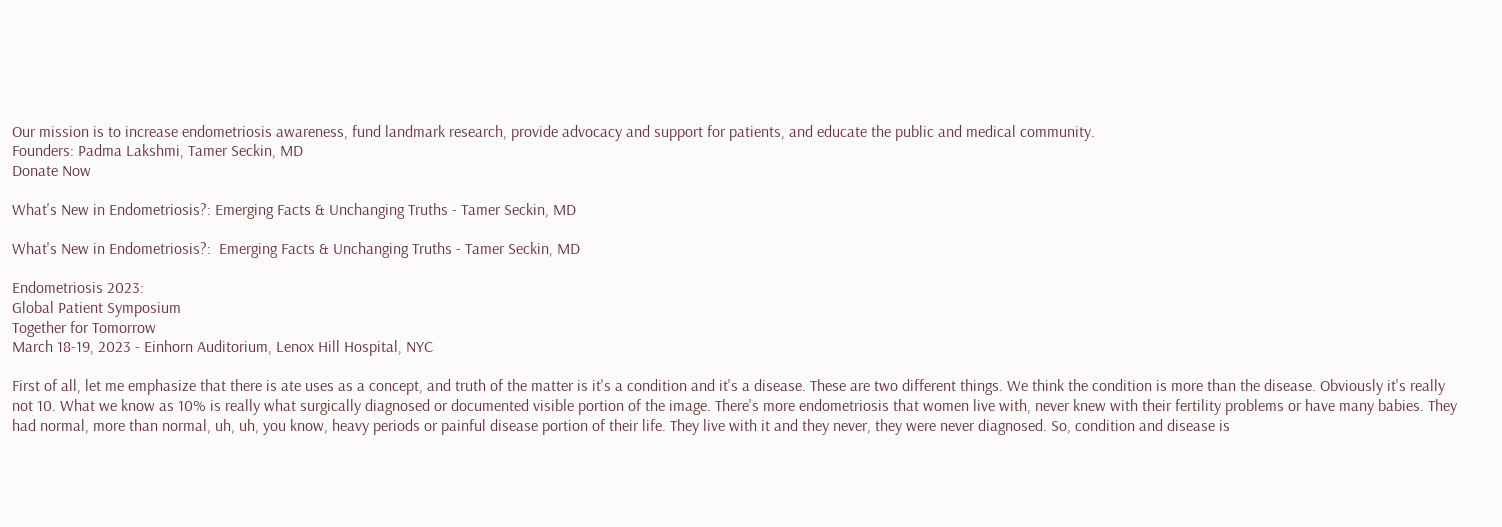Our mission is to increase endometriosis awareness, fund landmark research, provide advocacy and support for patients, and educate the public and medical community.
Founders: Padma Lakshmi, Tamer Seckin, MD
Donate Now

What's New in Endometriosis?: Emerging Facts & Unchanging Truths - Tamer Seckin, MD

What's New in Endometriosis?:  Emerging Facts & Unchanging Truths - Tamer Seckin, MD

Endometriosis 2023:
Global Patient Symposium
Together for Tomorrow
March 18-19, 2023 - Einhorn Auditorium, Lenox Hill Hospital, NYC

First of all, let me emphasize that there is ate uses as a concept, and truth of the matter is it's a condition and it's a disease. These are two different things. We think the condition is more than the disease. Obviously it's really not 10. What we know as 10% is really what surgically diagnosed or documented visible portion of the image. There's more endometriosis that women live with, never knew with their fertility problems or have many babies. They had normal, more than normal, uh, uh, you know, heavy periods or painful disease portion of their life. They live with it and they never, they were never diagnosed. So, condition and disease is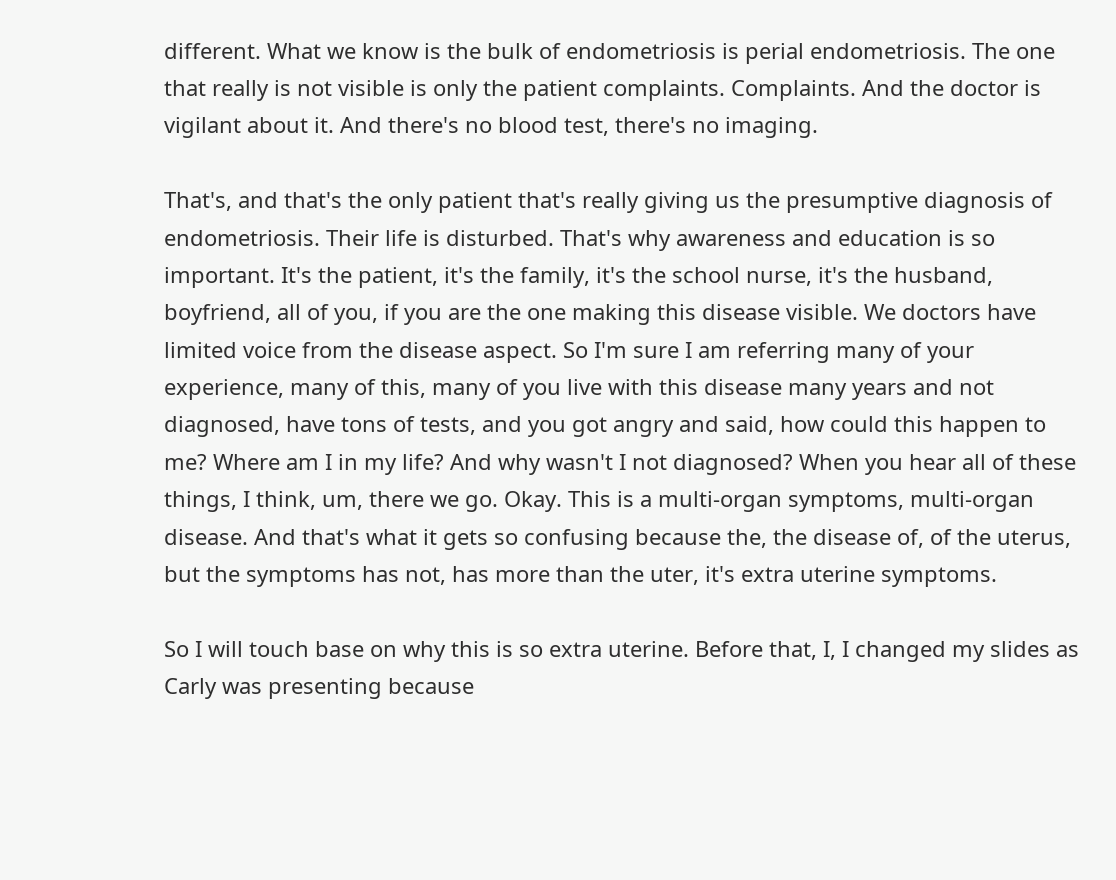different. What we know is the bulk of endometriosis is perial endometriosis. The one that really is not visible is only the patient complaints. Complaints. And the doctor is vigilant about it. And there's no blood test, there's no imaging.

That's, and that's the only patient that's really giving us the presumptive diagnosis of endometriosis. Their life is disturbed. That's why awareness and education is so important. It's the patient, it's the family, it's the school nurse, it's the husband, boyfriend, all of you, if you are the one making this disease visible. We doctors have limited voice from the disease aspect. So I'm sure I am referring many of your experience, many of this, many of you live with this disease many years and not diagnosed, have tons of tests, and you got angry and said, how could this happen to me? Where am I in my life? And why wasn't I not diagnosed? When you hear all of these things, I think, um, there we go. Okay. This is a multi-organ symptoms, multi-organ disease. And that's what it gets so confusing because the, the disease of, of the uterus, but the symptoms has not, has more than the uter, it's extra uterine symptoms.

So I will touch base on why this is so extra uterine. Before that, I, I changed my slides as Carly was presenting because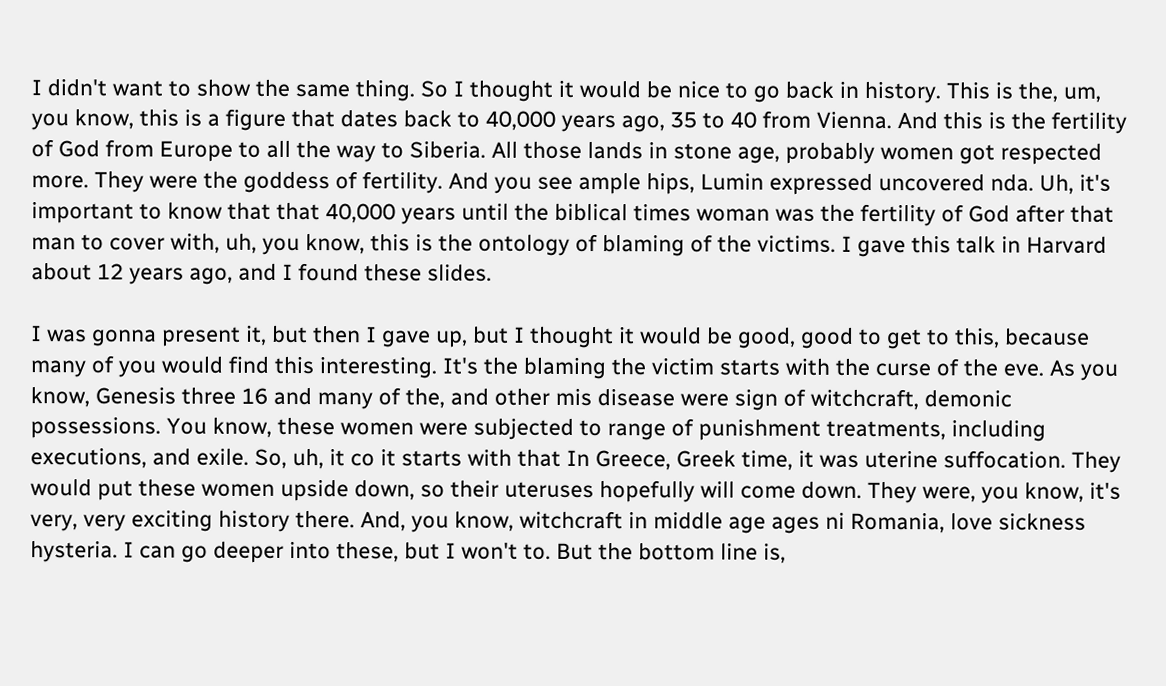I didn't want to show the same thing. So I thought it would be nice to go back in history. This is the, um, you know, this is a figure that dates back to 40,000 years ago, 35 to 40 from Vienna. And this is the fertility of God from Europe to all the way to Siberia. All those lands in stone age, probably women got respected more. They were the goddess of fertility. And you see ample hips, Lumin expressed uncovered nda. Uh, it's important to know that that 40,000 years until the biblical times woman was the fertility of God after that man to cover with, uh, you know, this is the ontology of blaming of the victims. I gave this talk in Harvard about 12 years ago, and I found these slides.

I was gonna present it, but then I gave up, but I thought it would be good, good to get to this, because many of you would find this interesting. It's the blaming the victim starts with the curse of the eve. As you know, Genesis three 16 and many of the, and other mis disease were sign of witchcraft, demonic possessions. You know, these women were subjected to range of punishment treatments, including executions, and exile. So, uh, it co it starts with that In Greece, Greek time, it was uterine suffocation. They would put these women upside down, so their uteruses hopefully will come down. They were, you know, it's very, very exciting history there. And, you know, witchcraft in middle age ages ni Romania, love sickness hysteria. I can go deeper into these, but I won't to. But the bottom line is,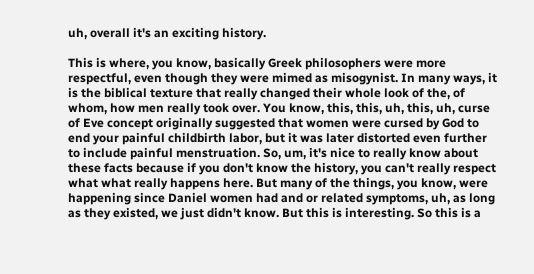uh, overall it's an exciting history.

This is where, you know, basically Greek philosophers were more respectful, even though they were mimed as misogynist. In many ways, it is the biblical texture that really changed their whole look of the, of whom, how men really took over. You know, this, this, uh, this, uh, curse of Eve concept originally suggested that women were cursed by God to end your painful childbirth labor, but it was later distorted even further to include painful menstruation. So, um, it's nice to really know about these facts because if you don't know the history, you can't really respect what what really happens here. But many of the things, you know, were happening since Daniel women had and or related symptoms, uh, as long as they existed, we just didn't know. But this is interesting. So this is a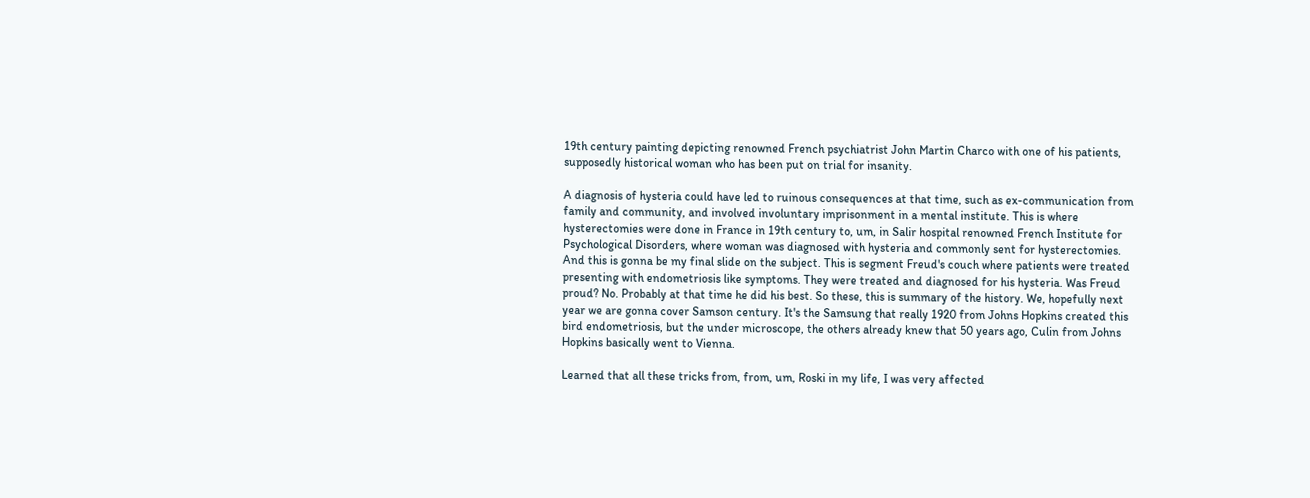19th century painting depicting renowned French psychiatrist John Martin Charco with one of his patients, supposedly historical woman who has been put on trial for insanity.

A diagnosis of hysteria could have led to ruinous consequences at that time, such as ex-communication from family and community, and involved involuntary imprisonment in a mental institute. This is where hysterectomies were done in France in 19th century to, um, in Salir hospital renowned French Institute for Psychological Disorders, where woman was diagnosed with hysteria and commonly sent for hysterectomies. And this is gonna be my final slide on the subject. This is segment Freud's couch where patients were treated presenting with endometriosis like symptoms. They were treated and diagnosed for his hysteria. Was Freud proud? No. Probably at that time he did his best. So these, this is summary of the history. We, hopefully next year we are gonna cover Samson century. It's the Samsung that really 1920 from Johns Hopkins created this bird endometriosis, but the under microscope, the others already knew that 50 years ago, Culin from Johns Hopkins basically went to Vienna.

Learned that all these tricks from, from, um, Roski in my life, I was very affected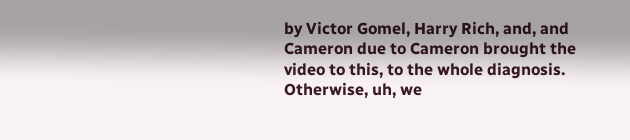by Victor Gomel, Harry Rich, and, and Cameron due to Cameron brought the video to this, to the whole diagnosis. Otherwise, uh, we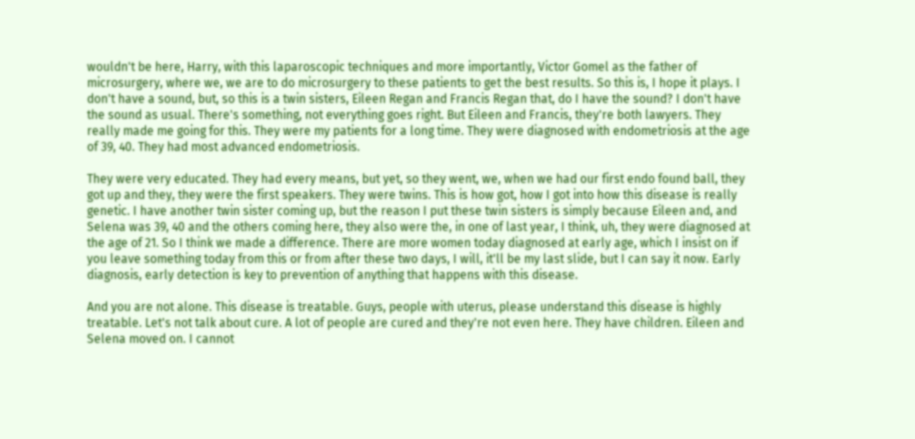wouldn't be here, Harry, with this laparoscopic techniques and more importantly, Victor Gomel as the father of microsurgery, where we, we are to do microsurgery to these patients to get the best results. So this is, I hope it plays. I don't have a sound, but, so this is a twin sisters, Eileen Regan and Francis Regan that, do I have the sound? I don't have the sound as usual. There's something, not everything goes right. But Eileen and Francis, they're both lawyers. They really made me going for this. They were my patients for a long time. They were diagnosed with endometriosis at the age of 39, 40. They had most advanced endometriosis.

They were very educated. They had every means, but yet, so they went, we, when we had our first endo found ball, they got up and they, they were the first speakers. They were twins. This is how got, how I got into how this disease is really genetic. I have another twin sister coming up, but the reason I put these twin sisters is simply because Eileen and, and Selena was 39, 40 and the others coming here, they also were the, in one of last year, I think, uh, they were diagnosed at the age of 21. So I think we made a difference. There are more women today diagnosed at early age, which I insist on if you leave something today from this or from after these two days, I will, it'll be my last slide, but I can say it now. Early diagnosis, early detection is key to prevention of anything that happens with this disease.

And you are not alone. This disease is treatable. Guys, people with uterus, please understand this disease is highly treatable. Let's not talk about cure. A lot of people are cured and they're not even here. They have children. Eileen and Selena moved on. I cannot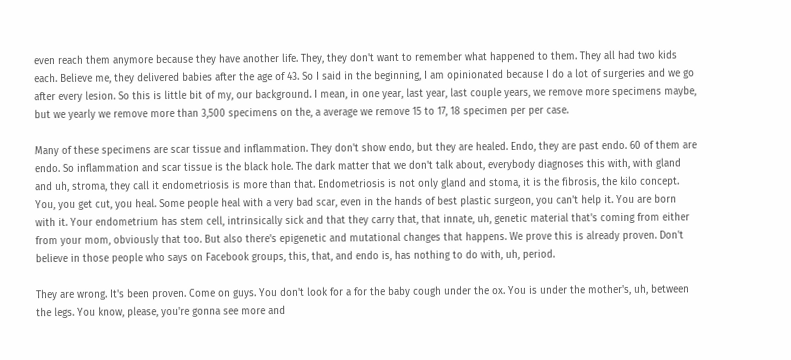even reach them anymore because they have another life. They, they don't want to remember what happened to them. They all had two kids each. Believe me, they delivered babies after the age of 43. So I said in the beginning, I am opinionated because I do a lot of surgeries and we go after every lesion. So this is little bit of my, our background. I mean, in one year, last year, last couple years, we remove more specimens maybe, but we yearly we remove more than 3,500 specimens on the, a average we remove 15 to 17, 18 specimen per per case.

Many of these specimens are scar tissue and inflammation. They don't show endo, but they are healed. Endo, they are past endo. 60 of them are endo. So inflammation and scar tissue is the black hole. The dark matter that we don't talk about, everybody diagnoses this with, with gland and uh, stroma, they call it endometriosis is more than that. Endometriosis is not only gland and stoma, it is the fibrosis, the kilo concept. You, you get cut, you heal. Some people heal with a very bad scar, even in the hands of best plastic surgeon, you can't help it. You are born with it. Your endometrium has stem cell, intrinsically sick and that they carry that, that innate, uh, genetic material that's coming from either from your mom, obviously that too. But also there's epigenetic and mutational changes that happens. We prove this is already proven. Don't believe in those people who says on Facebook groups, this, that, and endo is, has nothing to do with, uh, period.

They are wrong. It's been proven. Come on guys. You don't look for a for the baby cough under the ox. You is under the mother's, uh, between the legs. You know, please, you're gonna see more and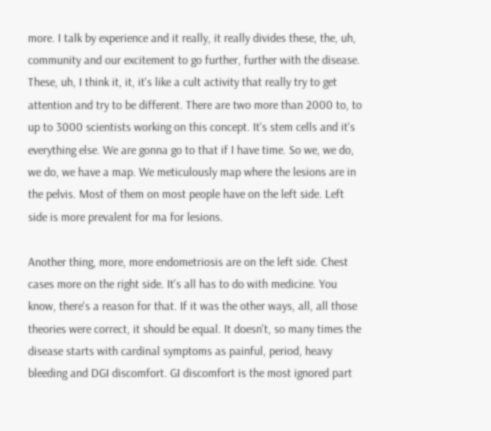more. I talk by experience and it really, it really divides these, the, uh, community and our excitement to go further, further with the disease. These, uh, I think it, it, it's like a cult activity that really try to get attention and try to be different. There are two more than 2000 to, to up to 3000 scientists working on this concept. It's stem cells and it's everything else. We are gonna go to that if I have time. So we, we do, we do, we have a map. We meticulously map where the lesions are in the pelvis. Most of them on most people have on the left side. Left side is more prevalent for ma for lesions.

Another thing, more, more endometriosis are on the left side. Chest cases more on the right side. It's all has to do with medicine. You know, there's a reason for that. If it was the other ways, all, all those theories were correct, it should be equal. It doesn't, so many times the disease starts with cardinal symptoms as painful, period, heavy bleeding and DGI discomfort. GI discomfort is the most ignored part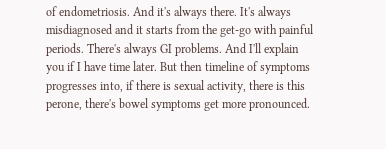of endometriosis. And it's always there. It's always misdiagnosed and it starts from the get-go with painful periods. There's always GI problems. And I'll explain you if I have time later. But then timeline of symptoms progresses into, if there is sexual activity, there is this perone, there's bowel symptoms get more pronounced.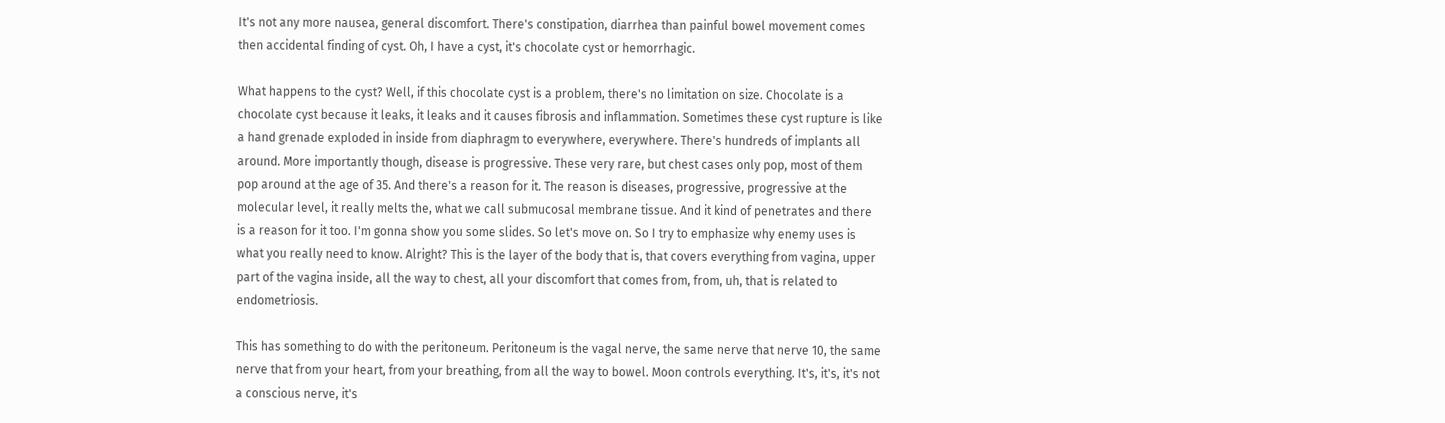It's not any more nausea, general discomfort. There's constipation, diarrhea than painful bowel movement comes then accidental finding of cyst. Oh, I have a cyst, it's chocolate cyst or hemorrhagic.

What happens to the cyst? Well, if this chocolate cyst is a problem, there's no limitation on size. Chocolate is a chocolate cyst because it leaks, it leaks and it causes fibrosis and inflammation. Sometimes these cyst rupture is like a hand grenade exploded in inside from diaphragm to everywhere, everywhere. There's hundreds of implants all around. More importantly though, disease is progressive. These very rare, but chest cases only pop, most of them pop around at the age of 35. And there's a reason for it. The reason is diseases, progressive, progressive at the molecular level, it really melts the, what we call submucosal membrane tissue. And it kind of penetrates and there is a reason for it too. I'm gonna show you some slides. So let's move on. So I try to emphasize why enemy uses is what you really need to know. Alright? This is the layer of the body that is, that covers everything from vagina, upper part of the vagina inside, all the way to chest, all your discomfort that comes from, from, uh, that is related to endometriosis.

This has something to do with the peritoneum. Peritoneum is the vagal nerve, the same nerve that nerve 10, the same nerve that from your heart, from your breathing, from all the way to bowel. Moon controls everything. It's, it's, it's not a conscious nerve, it's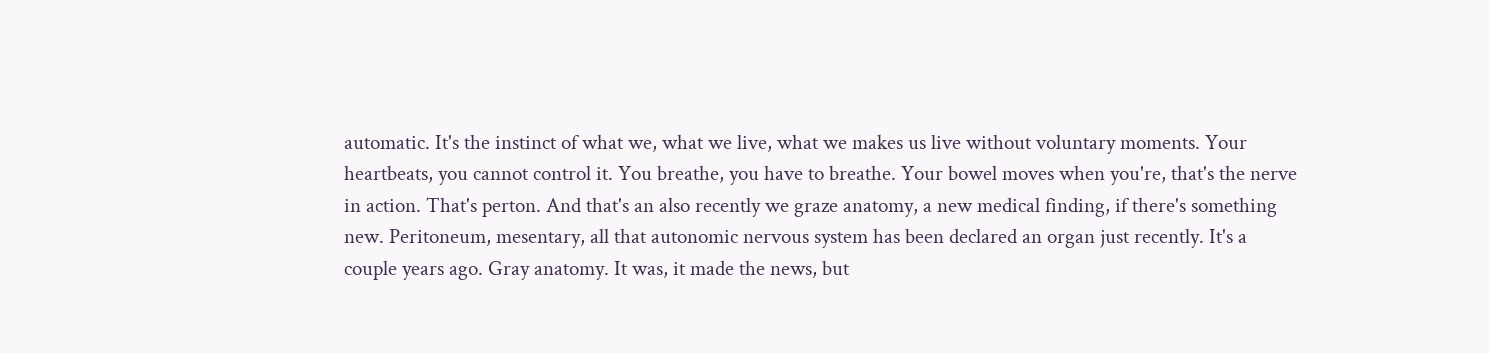automatic. It's the instinct of what we, what we live, what we makes us live without voluntary moments. Your heartbeats, you cannot control it. You breathe, you have to breathe. Your bowel moves when you're, that's the nerve in action. That's perton. And that's an also recently we graze anatomy, a new medical finding, if there's something new. Peritoneum, mesentary, all that autonomic nervous system has been declared an organ just recently. It's a couple years ago. Gray anatomy. It was, it made the news, but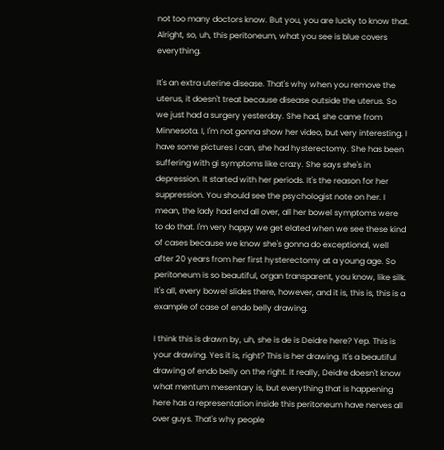not too many doctors know. But you, you are lucky to know that. Alright, so, uh, this peritoneum, what you see is blue covers everything.

It's an extra uterine disease. That's why when you remove the uterus, it doesn't treat because disease outside the uterus. So we just had a surgery yesterday. She had, she came from Minnesota. I, I'm not gonna show her video, but very interesting. I have some pictures I can, she had hysterectomy. She has been suffering with gi symptoms like crazy. She says she's in depression. It started with her periods. It's the reason for her suppression. You should see the psychologist note on her. I mean, the lady had end all over, all her bowel symptoms were to do that. I'm very happy we get elated when we see these kind of cases because we know she's gonna do exceptional, well after 20 years from her first hysterectomy at a young age. So peritoneum is so beautiful, organ transparent, you know, like silk. It's all, every bowel slides there, however, and it is, this is, this is a example of case of endo belly drawing.

I think this is drawn by, uh, she is de is Deidre here? Yep. This is your drawing. Yes it is, right? This is her drawing. It's a beautiful drawing of endo belly on the right. It really, Deidre doesn't know what mentum mesentary is, but everything that is happening here has a representation inside this peritoneum have nerves all over guys. That's why people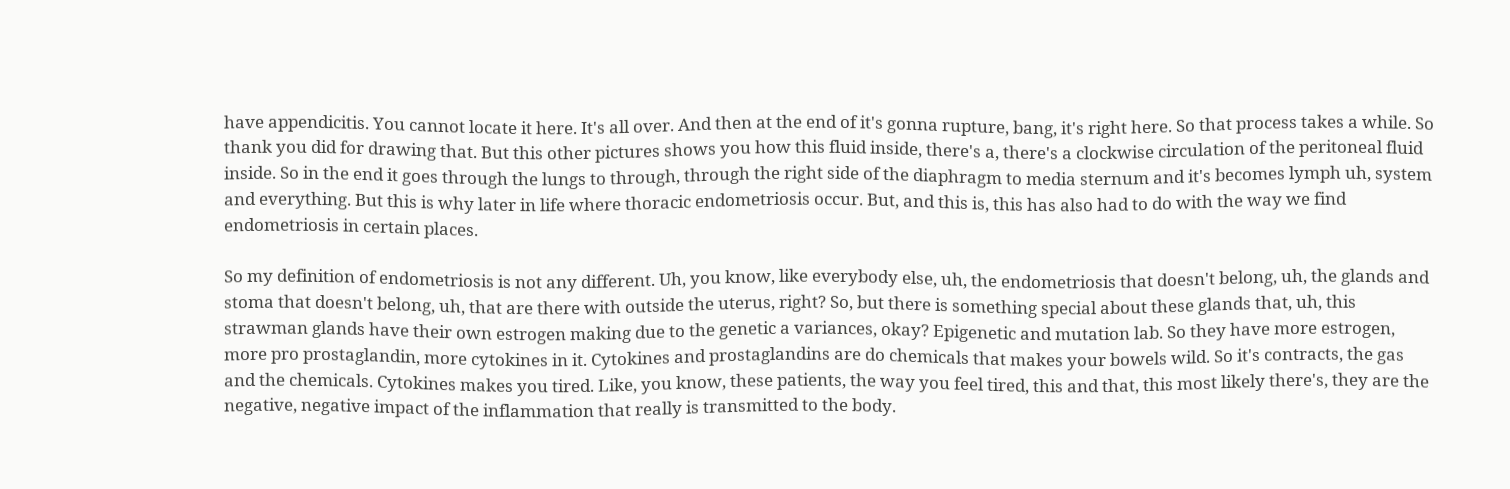have appendicitis. You cannot locate it here. It's all over. And then at the end of it's gonna rupture, bang, it's right here. So that process takes a while. So thank you did for drawing that. But this other pictures shows you how this fluid inside, there's a, there's a clockwise circulation of the peritoneal fluid inside. So in the end it goes through the lungs to through, through the right side of the diaphragm to media sternum and it's becomes lymph uh, system and everything. But this is why later in life where thoracic endometriosis occur. But, and this is, this has also had to do with the way we find endometriosis in certain places.

So my definition of endometriosis is not any different. Uh, you know, like everybody else, uh, the endometriosis that doesn't belong, uh, the glands and stoma that doesn't belong, uh, that are there with outside the uterus, right? So, but there is something special about these glands that, uh, this strawman glands have their own estrogen making due to the genetic a variances, okay? Epigenetic and mutation lab. So they have more estrogen, more pro prostaglandin, more cytokines in it. Cytokines and prostaglandins are do chemicals that makes your bowels wild. So it's contracts, the gas and the chemicals. Cytokines makes you tired. Like, you know, these patients, the way you feel tired, this and that, this most likely there's, they are the negative, negative impact of the inflammation that really is transmitted to the body.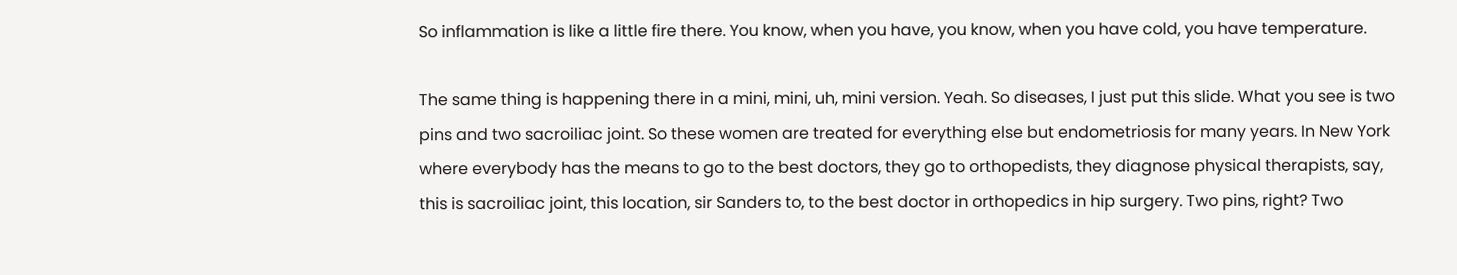So inflammation is like a little fire there. You know, when you have, you know, when you have cold, you have temperature.

The same thing is happening there in a mini, mini, uh, mini version. Yeah. So diseases, I just put this slide. What you see is two pins and two sacroiliac joint. So these women are treated for everything else but endometriosis for many years. In New York where everybody has the means to go to the best doctors, they go to orthopedists, they diagnose physical therapists, say, this is sacroiliac joint, this location, sir Sanders to, to the best doctor in orthopedics in hip surgery. Two pins, right? Two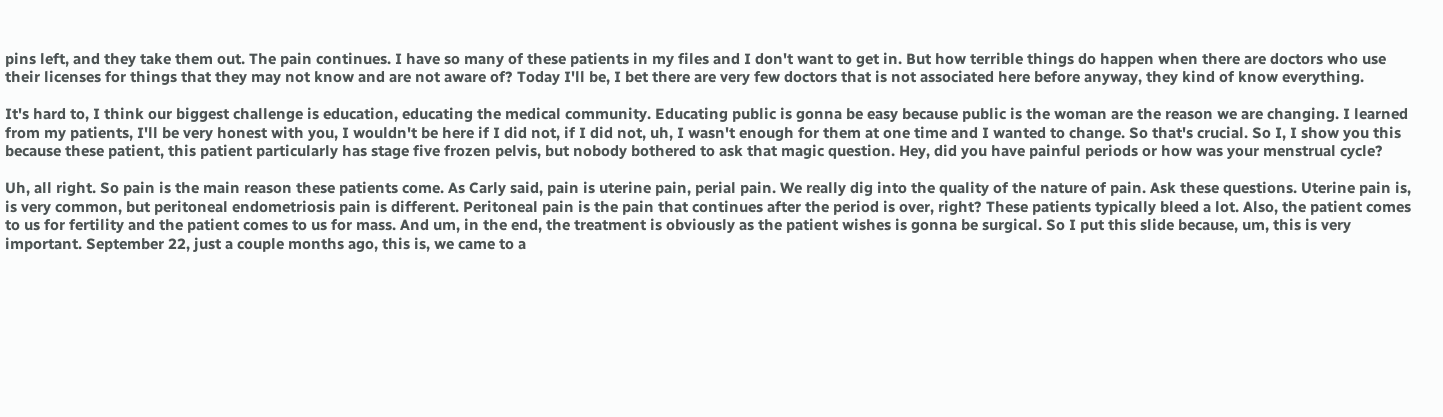pins left, and they take them out. The pain continues. I have so many of these patients in my files and I don't want to get in. But how terrible things do happen when there are doctors who use their licenses for things that they may not know and are not aware of? Today I'll be, I bet there are very few doctors that is not associated here before anyway, they kind of know everything.

It's hard to, I think our biggest challenge is education, educating the medical community. Educating public is gonna be easy because public is the woman are the reason we are changing. I learned from my patients, I'll be very honest with you, I wouldn't be here if I did not, if I did not, uh, I wasn't enough for them at one time and I wanted to change. So that's crucial. So I, I show you this because these patient, this patient particularly has stage five frozen pelvis, but nobody bothered to ask that magic question. Hey, did you have painful periods or how was your menstrual cycle?

Uh, all right. So pain is the main reason these patients come. As Carly said, pain is uterine pain, perial pain. We really dig into the quality of the nature of pain. Ask these questions. Uterine pain is, is very common, but peritoneal endometriosis pain is different. Peritoneal pain is the pain that continues after the period is over, right? These patients typically bleed a lot. Also, the patient comes to us for fertility and the patient comes to us for mass. And um, in the end, the treatment is obviously as the patient wishes is gonna be surgical. So I put this slide because, um, this is very important. September 22, just a couple months ago, this is, we came to a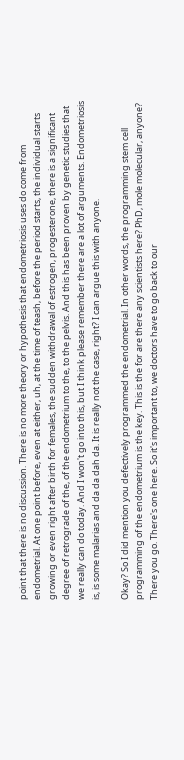point that there is no discussion. There is no more theory or hypothesis that endometriosis uses do come from endometrial. At one point before, even at either, uh, at the time of teash, before the period starts, the individual starts growing or even right after birth for females, the sudden withdrawal of estrogen, progesterone, there is a significant degree of retrograde of the, of the endometrium to the, to the pelvis. And this has been proven by genetic studies that we really can do today. And I won't go into this, but I think please remember there are a lot of arguments. Endometriosis is, is some malarias and da da dah da. It is really not the case, right? I can argue this with anyone.

Okay? So I did mention you defectively programmed the endometrial. In other words, the programming stem cell programming of the endometrium is the key. This is the for are there any scientists here? PhD, mole molecular, anyone? There you go. There's one here. So it's important to, we doctors have to go back to our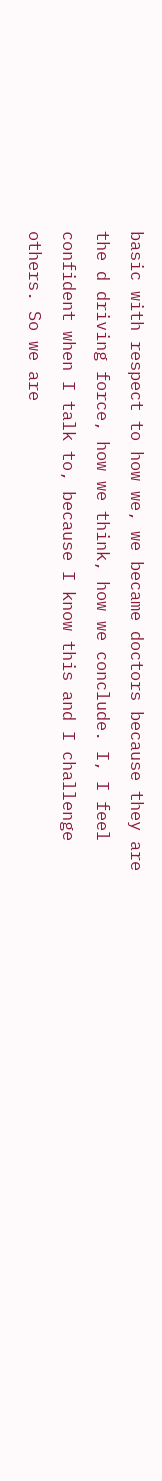basic with respect to how we, we became doctors because they are the d driving force, how we think, how we conclude. I, I feel confident when I talk to, because I know this and I challenge others. So we are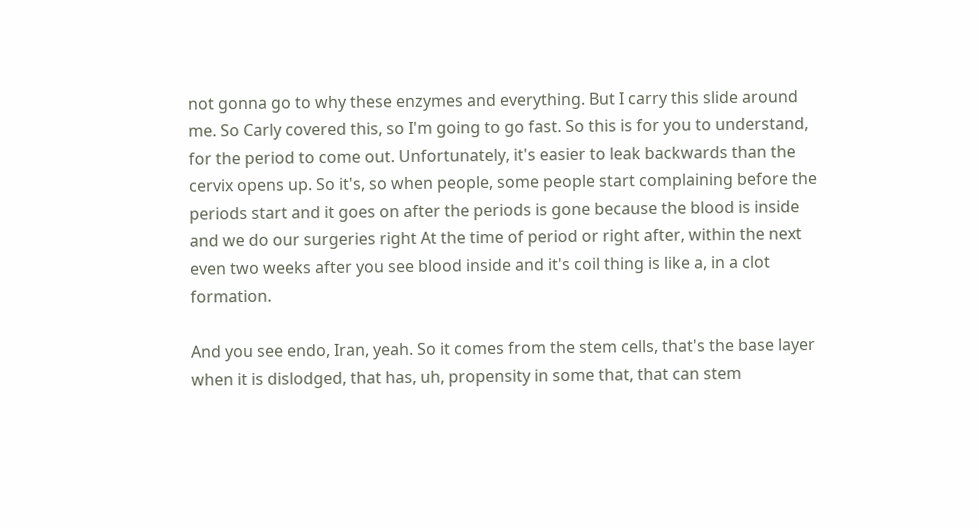not gonna go to why these enzymes and everything. But I carry this slide around me. So Carly covered this, so I'm going to go fast. So this is for you to understand, for the period to come out. Unfortunately, it's easier to leak backwards than the cervix opens up. So it's, so when people, some people start complaining before the periods start and it goes on after the periods is gone because the blood is inside and we do our surgeries right At the time of period or right after, within the next even two weeks after you see blood inside and it's coil thing is like a, in a clot formation.

And you see endo, Iran, yeah. So it comes from the stem cells, that's the base layer when it is dislodged, that has, uh, propensity in some that, that can stem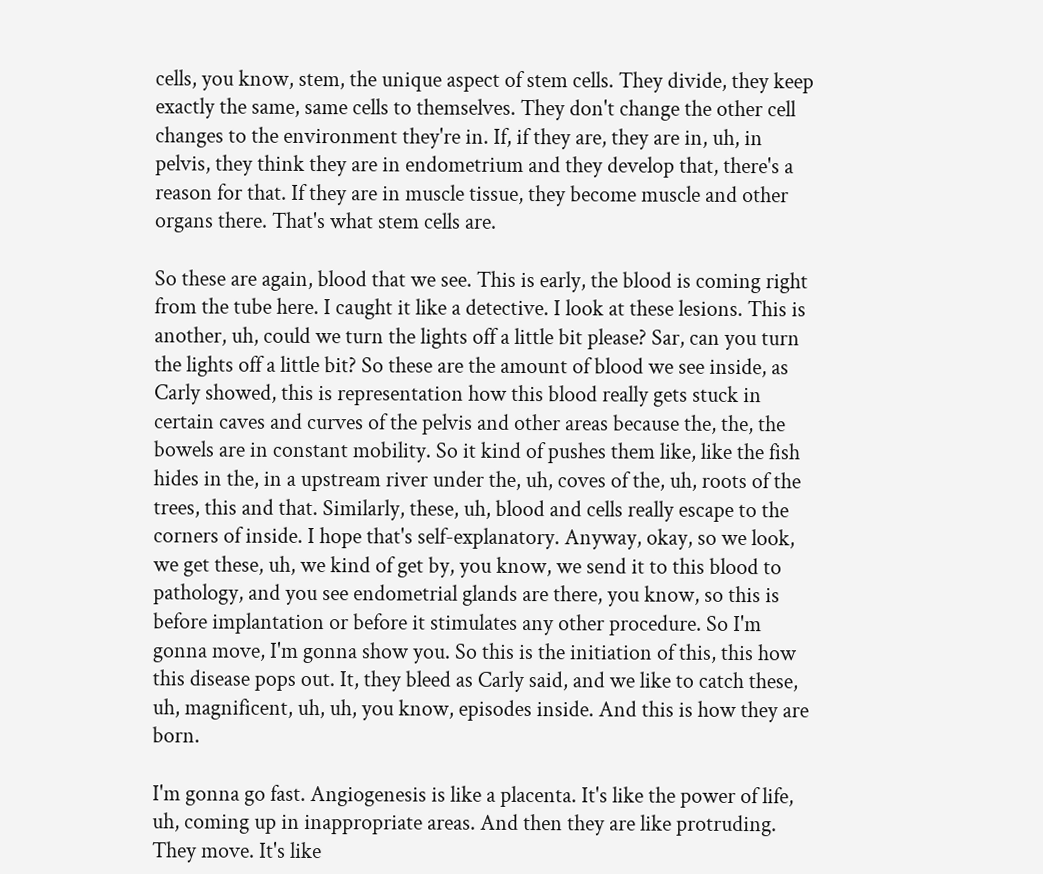cells, you know, stem, the unique aspect of stem cells. They divide, they keep exactly the same, same cells to themselves. They don't change the other cell changes to the environment they're in. If, if they are, they are in, uh, in pelvis, they think they are in endometrium and they develop that, there's a reason for that. If they are in muscle tissue, they become muscle and other organs there. That's what stem cells are.

So these are again, blood that we see. This is early, the blood is coming right from the tube here. I caught it like a detective. I look at these lesions. This is another, uh, could we turn the lights off a little bit please? Sar, can you turn the lights off a little bit? So these are the amount of blood we see inside, as Carly showed, this is representation how this blood really gets stuck in certain caves and curves of the pelvis and other areas because the, the, the bowels are in constant mobility. So it kind of pushes them like, like the fish hides in the, in a upstream river under the, uh, coves of the, uh, roots of the trees, this and that. Similarly, these, uh, blood and cells really escape to the corners of inside. I hope that's self-explanatory. Anyway, okay, so we look, we get these, uh, we kind of get by, you know, we send it to this blood to pathology, and you see endometrial glands are there, you know, so this is before implantation or before it stimulates any other procedure. So I'm gonna move, I'm gonna show you. So this is the initiation of this, this how this disease pops out. It, they bleed as Carly said, and we like to catch these, uh, magnificent, uh, uh, you know, episodes inside. And this is how they are born.

I'm gonna go fast. Angiogenesis is like a placenta. It's like the power of life, uh, coming up in inappropriate areas. And then they are like protruding. They move. It's like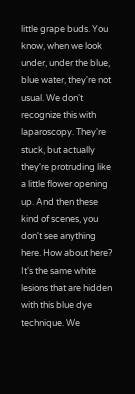little grape buds. You know, when we look under, under the blue, blue water, they're not usual. We don't recognize this with laparoscopy. They're stuck, but actually they're protruding like a little flower opening up. And then these kind of scenes, you don't see anything here. How about here? It's the same white lesions that are hidden with this blue dye technique. We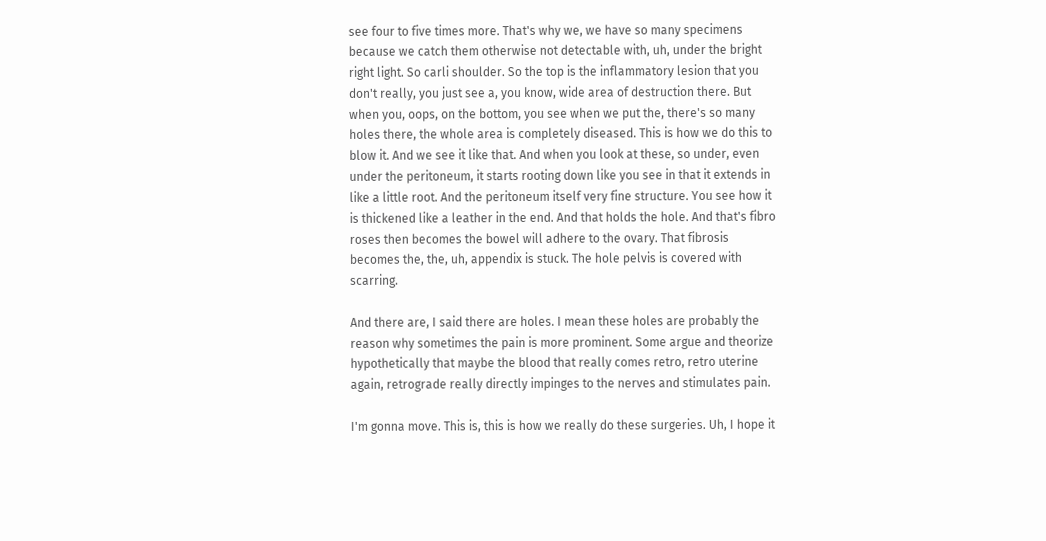see four to five times more. That's why we, we have so many specimens because we catch them otherwise not detectable with, uh, under the bright right light. So carli shoulder. So the top is the inflammatory lesion that you don't really, you just see a, you know, wide area of destruction there. But when you, oops, on the bottom, you see when we put the, there's so many holes there, the whole area is completely diseased. This is how we do this to blow it. And we see it like that. And when you look at these, so under, even under the peritoneum, it starts rooting down like you see in that it extends in like a little root. And the peritoneum itself very fine structure. You see how it is thickened like a leather in the end. And that holds the hole. And that's fibro roses then becomes the bowel will adhere to the ovary. That fibrosis becomes the, the, uh, appendix is stuck. The hole pelvis is covered with scarring.

And there are, I said there are holes. I mean these holes are probably the reason why sometimes the pain is more prominent. Some argue and theorize hypothetically that maybe the blood that really comes retro, retro uterine again, retrograde really directly impinges to the nerves and stimulates pain.

I'm gonna move. This is, this is how we really do these surgeries. Uh, I hope it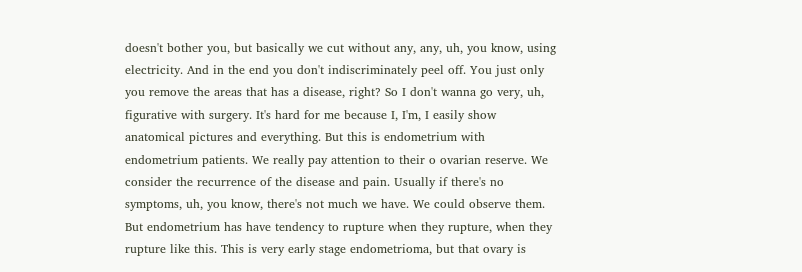doesn't bother you, but basically we cut without any, any, uh, you know, using electricity. And in the end you don't indiscriminately peel off. You just only you remove the areas that has a disease, right? So I don't wanna go very, uh, figurative with surgery. It's hard for me because I, I'm, I easily show anatomical pictures and everything. But this is endometrium with endometrium patients. We really pay attention to their o ovarian reserve. We consider the recurrence of the disease and pain. Usually if there's no symptoms, uh, you know, there's not much we have. We could observe them. But endometrium has have tendency to rupture when they rupture, when they rupture like this. This is very early stage endometrioma, but that ovary is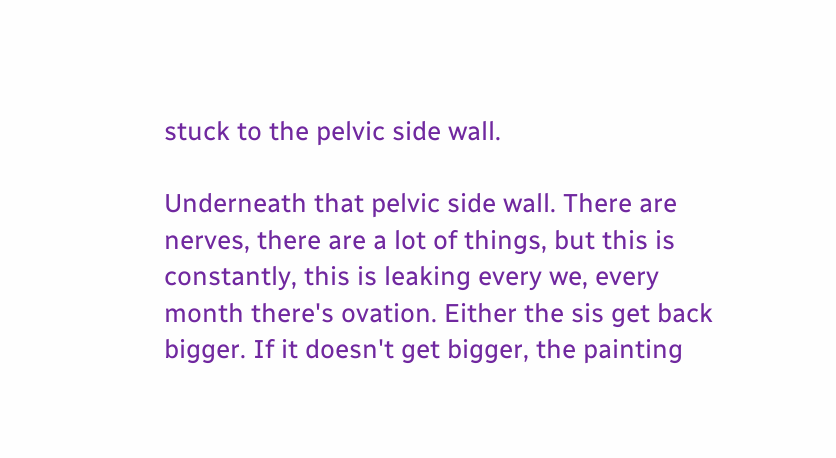stuck to the pelvic side wall.

Underneath that pelvic side wall. There are nerves, there are a lot of things, but this is constantly, this is leaking every we, every month there's ovation. Either the sis get back bigger. If it doesn't get bigger, the painting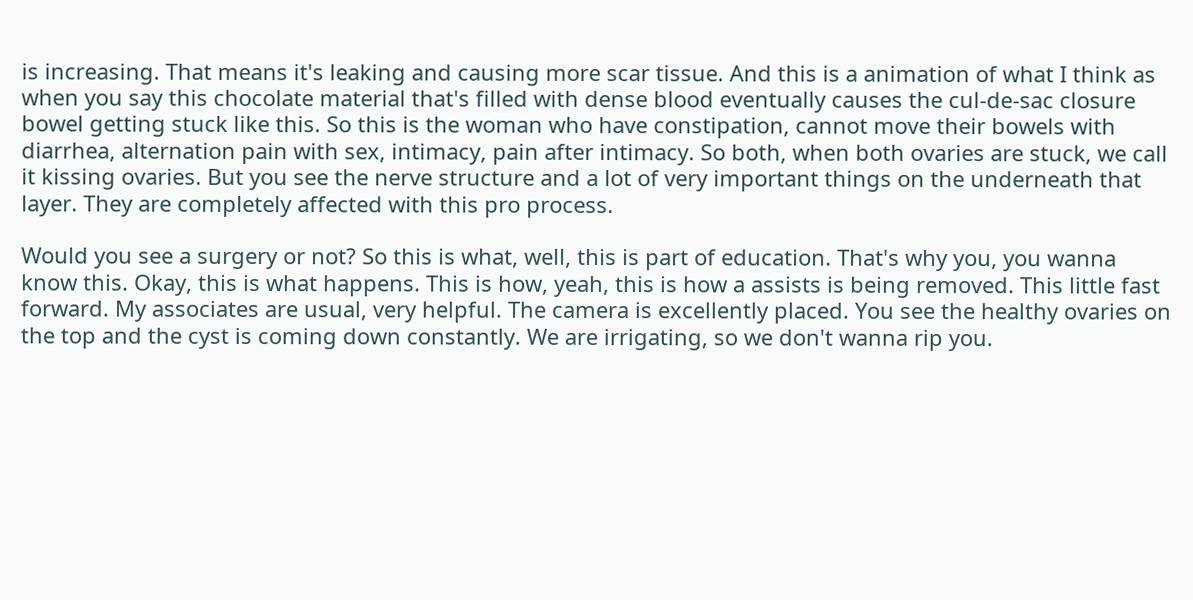is increasing. That means it's leaking and causing more scar tissue. And this is a animation of what I think as when you say this chocolate material that's filled with dense blood eventually causes the cul-de-sac closure bowel getting stuck like this. So this is the woman who have constipation, cannot move their bowels with diarrhea, alternation pain with sex, intimacy, pain after intimacy. So both, when both ovaries are stuck, we call it kissing ovaries. But you see the nerve structure and a lot of very important things on the underneath that layer. They are completely affected with this pro process.

Would you see a surgery or not? So this is what, well, this is part of education. That's why you, you wanna know this. Okay, this is what happens. This is how, yeah, this is how a assists is being removed. This little fast forward. My associates are usual, very helpful. The camera is excellently placed. You see the healthy ovaries on the top and the cyst is coming down constantly. We are irrigating, so we don't wanna rip you.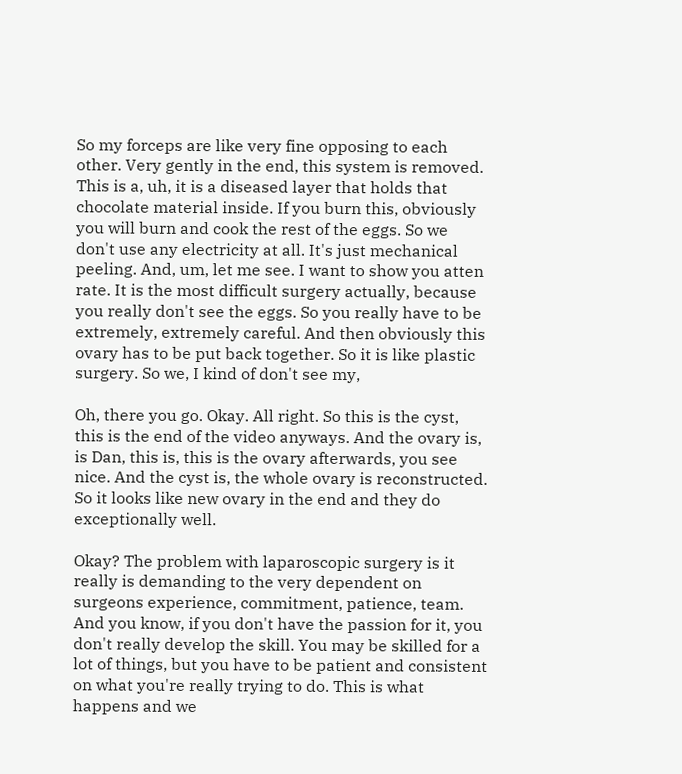So my forceps are like very fine opposing to each other. Very gently in the end, this system is removed. This is a, uh, it is a diseased layer that holds that chocolate material inside. If you burn this, obviously you will burn and cook the rest of the eggs. So we don't use any electricity at all. It's just mechanical peeling. And, um, let me see. I want to show you atten rate. It is the most difficult surgery actually, because you really don't see the eggs. So you really have to be extremely, extremely careful. And then obviously this ovary has to be put back together. So it is like plastic surgery. So we, I kind of don't see my,

Oh, there you go. Okay. All right. So this is the cyst, this is the end of the video anyways. And the ovary is, is Dan, this is, this is the ovary afterwards, you see nice. And the cyst is, the whole ovary is reconstructed. So it looks like new ovary in the end and they do exceptionally well.

Okay? The problem with laparoscopic surgery is it really is demanding to the very dependent on surgeons experience, commitment, patience, team. And you know, if you don't have the passion for it, you don't really develop the skill. You may be skilled for a lot of things, but you have to be patient and consistent on what you're really trying to do. This is what happens and we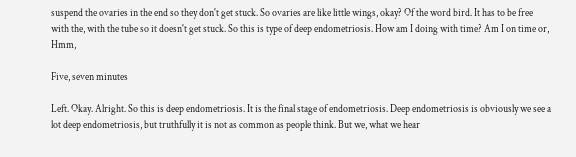suspend the ovaries in the end so they don't get stuck. So ovaries are like little wings, okay? Of the word bird. It has to be free with the, with the tube so it doesn't get stuck. So this is type of deep endometriosis. How am I doing with time? Am I on time or, Hmm,

Five, seven minutes

Left. Okay. Alright. So this is deep endometriosis. It is the final stage of endometriosis. Deep endometriosis is obviously we see a lot deep endometriosis, but truthfully it is not as common as people think. But we, what we hear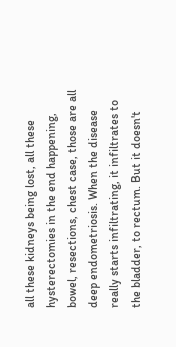all these kidneys being lost, all these hysterectomies in the end happening, bowel, resections, chest case, those are all deep endometriosis. When the disease really starts infiltrating, it infiltrates to the bladder, to rectum. But it doesn't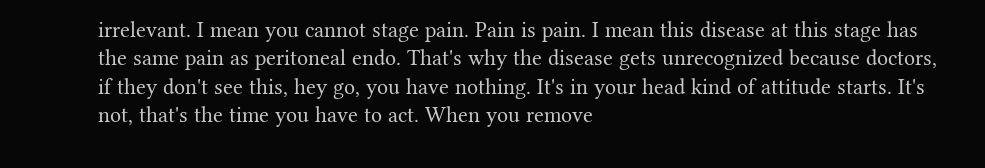irrelevant. I mean you cannot stage pain. Pain is pain. I mean this disease at this stage has the same pain as peritoneal endo. That's why the disease gets unrecognized because doctors, if they don't see this, hey go, you have nothing. It's in your head kind of attitude starts. It's not, that's the time you have to act. When you remove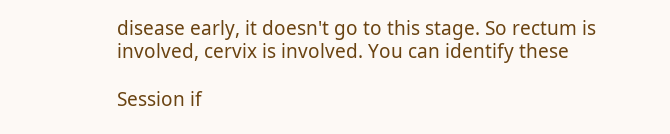disease early, it doesn't go to this stage. So rectum is involved, cervix is involved. You can identify these

Session if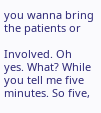you wanna bring the patients or

Involved. Oh yes. What? While you tell me five minutes. So five,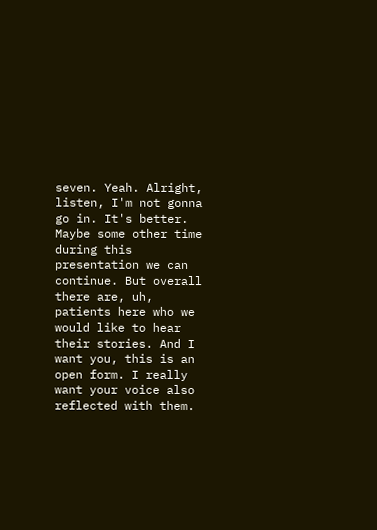seven. Yeah. Alright, listen, I'm not gonna go in. It's better. Maybe some other time during this presentation we can continue. But overall there are, uh, patients here who we would like to hear their stories. And I want you, this is an open form. I really want your voice also reflected with them.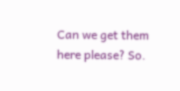Can we get them here please? So.